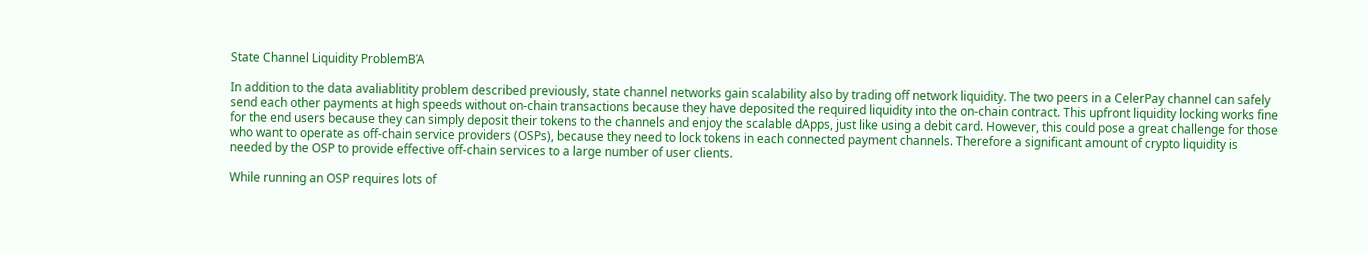State Channel Liquidity ProblemΒΆ

In addition to the data avaliablitity problem described previously, state channel networks gain scalability also by trading off network liquidity. The two peers in a CelerPay channel can safely send each other payments at high speeds without on-chain transactions because they have deposited the required liquidity into the on-chain contract. This upfront liquidity locking works fine for the end users because they can simply deposit their tokens to the channels and enjoy the scalable dApps, just like using a debit card. However, this could pose a great challenge for those who want to operate as off-chain service providers (OSPs), because they need to lock tokens in each connected payment channels. Therefore a significant amount of crypto liquidity is needed by the OSP to provide effective off-chain services to a large number of user clients.

While running an OSP requires lots of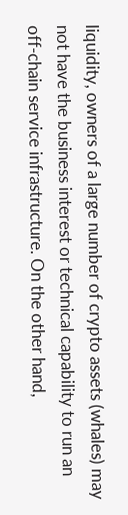liquidity, owners of a large number of crypto assets (whales) may not have the business interest or technical capability to run an off-chain service infrastructure. On the other hand,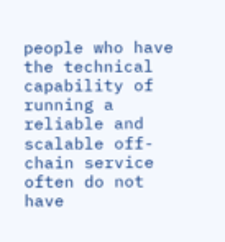people who have the technical capability of running a reliable and scalable off-chain service often do not have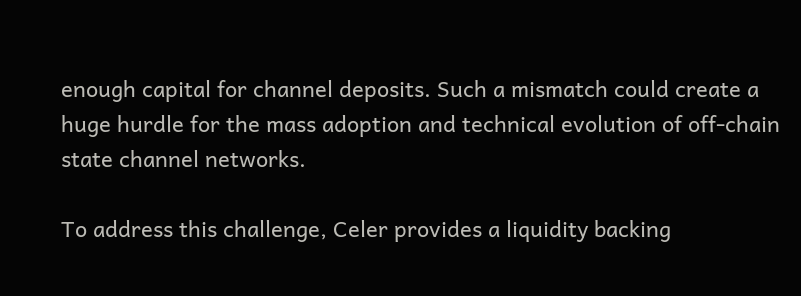enough capital for channel deposits. Such a mismatch could create a huge hurdle for the mass adoption and technical evolution of off-chain state channel networks.

To address this challenge, Celer provides a liquidity backing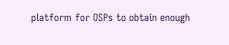platform for OSPs to obtain enough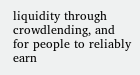liquidity through crowdlending, and for people to reliably earn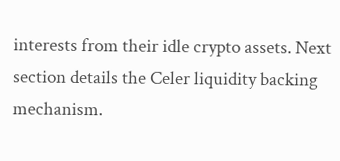interests from their idle crypto assets. Next section details the Celer liquidity backing mechanism.